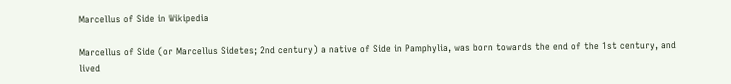Marcellus of Side in Wikipedia

Marcellus of Side (or Marcellus Sidetes; 2nd century) a native of Side in Pamphylia, was born towards the end of the 1st century, and lived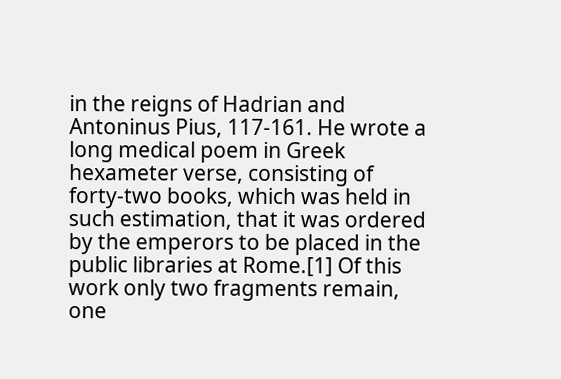in the reigns of Hadrian and Antoninus Pius, 117-161. He wrote a long medical poem in Greek hexameter verse, consisting of forty-two books, which was held in such estimation, that it was ordered by the emperors to be placed in the public libraries at Rome.[1] Of this work only two fragments remain, one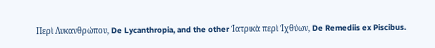Περὶ Λυκανθρώπου, De Lycanthropia, and the other Ἰατρικὰ περὶ Ἰχθύων, De Remediis ex Piscibus.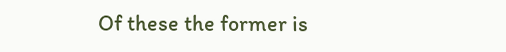Of these the former is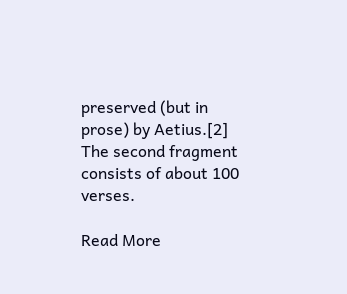preserved (but in prose) by Aetius.[2] The second fragment consists of about 100 verses.

Read More